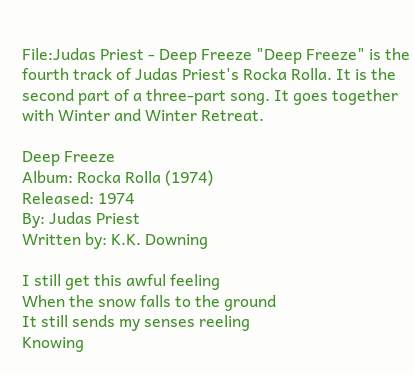File:Judas Priest - Deep Freeze "Deep Freeze" is the fourth track of Judas Priest's Rocka Rolla. It is the second part of a three-part song. It goes together with Winter and Winter Retreat.

Deep Freeze
Album: Rocka Rolla (1974)
Released: 1974
By: Judas Priest
Written by: K.K. Downing

I still get this awful feeling
When the snow falls to the ground
It still sends my senses reeling
Knowing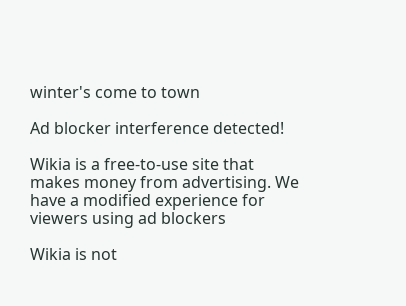winter's come to town

Ad blocker interference detected!

Wikia is a free-to-use site that makes money from advertising. We have a modified experience for viewers using ad blockers

Wikia is not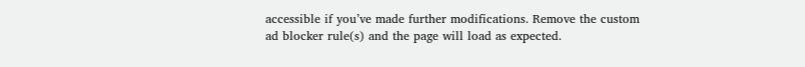accessible if you’ve made further modifications. Remove the custom ad blocker rule(s) and the page will load as expected.